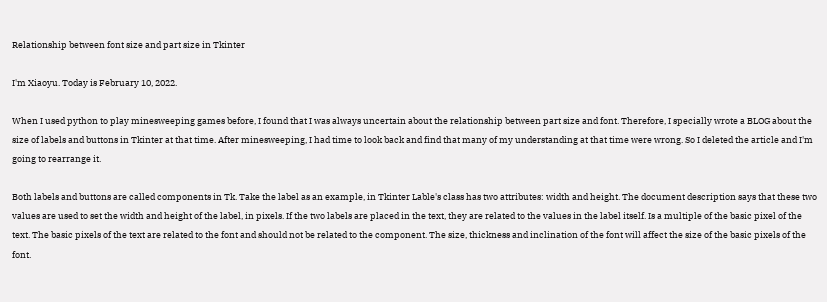Relationship between font size and part size in Tkinter

I'm Xiaoyu. Today is February 10, 2022.

When I used python to play minesweeping games before, I found that I was always uncertain about the relationship between part size and font. Therefore, I specially wrote a BLOG about the size of labels and buttons in Tkinter at that time. After minesweeping, I had time to look back and find that many of my understanding at that time were wrong. So I deleted the article and I'm going to rearrange it.

Both labels and buttons are called components in Tk. Take the label as an example, in Tkinter Lable's class has two attributes: width and height. The document description says that these two values are used to set the width and height of the label, in pixels. If the two labels are placed in the text, they are related to the values in the label itself. Is a multiple of the basic pixel of the text. The basic pixels of the text are related to the font and should not be related to the component. The size, thickness and inclination of the font will affect the size of the basic pixels of the font.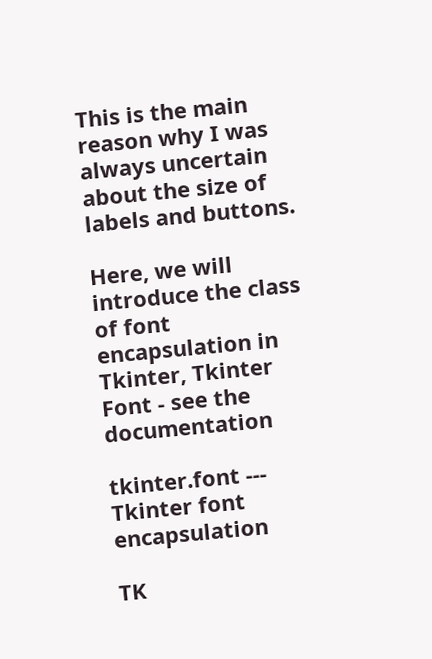This is the main reason why I was always uncertain about the size of labels and buttons.

Here, we will introduce the class of font encapsulation in Tkinter, Tkinter Font - see the documentation

tkinter.font --- Tkinter font encapsulation

TK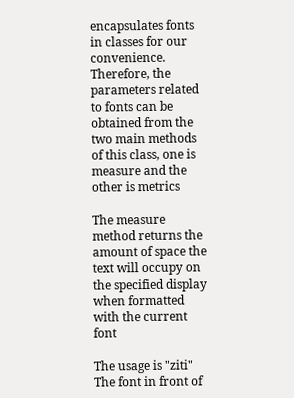encapsulates fonts in classes for our convenience. Therefore, the parameters related to fonts can be obtained from the two main methods of this class, one is measure and the other is metrics

The measure method returns the amount of space the text will occupy on the specified display when formatted with the current font

The usage is "ziti" The font in front of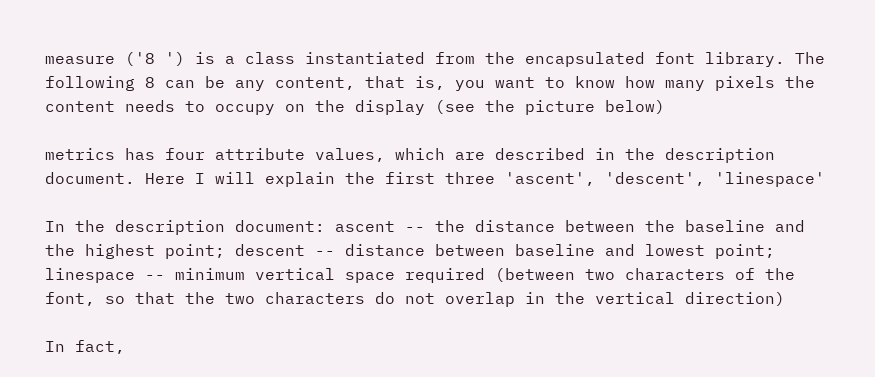measure ('8 ') is a class instantiated from the encapsulated font library. The following 8 can be any content, that is, you want to know how many pixels the content needs to occupy on the display (see the picture below)

metrics has four attribute values, which are described in the description document. Here I will explain the first three 'ascent', 'descent', 'linespace'

In the description document: ascent -- the distance between the baseline and the highest point; descent -- distance between baseline and lowest point; linespace -- minimum vertical space required (between two characters of the font, so that the two characters do not overlap in the vertical direction)

In fact,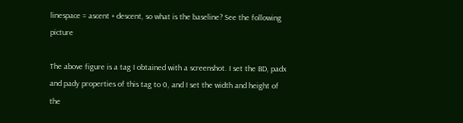linespace = ascent + descent, so what is the baseline? See the following picture

The above figure is a tag I obtained with a screenshot. I set the BD, padx and pady properties of this tag to 0, and I set the width and height of the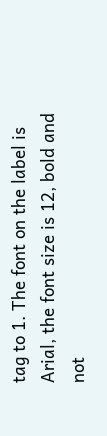tag to 1. The font on the label is Arial, the font size is 12, bold and not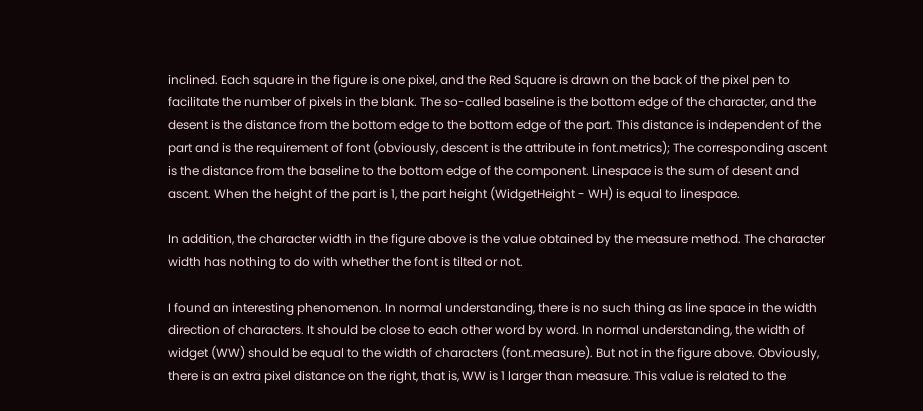inclined. Each square in the figure is one pixel, and the Red Square is drawn on the back of the pixel pen to facilitate the number of pixels in the blank. The so-called baseline is the bottom edge of the character, and the desent is the distance from the bottom edge to the bottom edge of the part. This distance is independent of the part and is the requirement of font (obviously, descent is the attribute in font.metrics); The corresponding ascent is the distance from the baseline to the bottom edge of the component. Linespace is the sum of desent and ascent. When the height of the part is 1, the part height (WidgetHeight - WH) is equal to linespace.

In addition, the character width in the figure above is the value obtained by the measure method. The character width has nothing to do with whether the font is tilted or not.

I found an interesting phenomenon. In normal understanding, there is no such thing as line space in the width direction of characters. It should be close to each other word by word. In normal understanding, the width of widget (WW) should be equal to the width of characters (font.measure). But not in the figure above. Obviously, there is an extra pixel distance on the right, that is, WW is 1 larger than measure. This value is related to the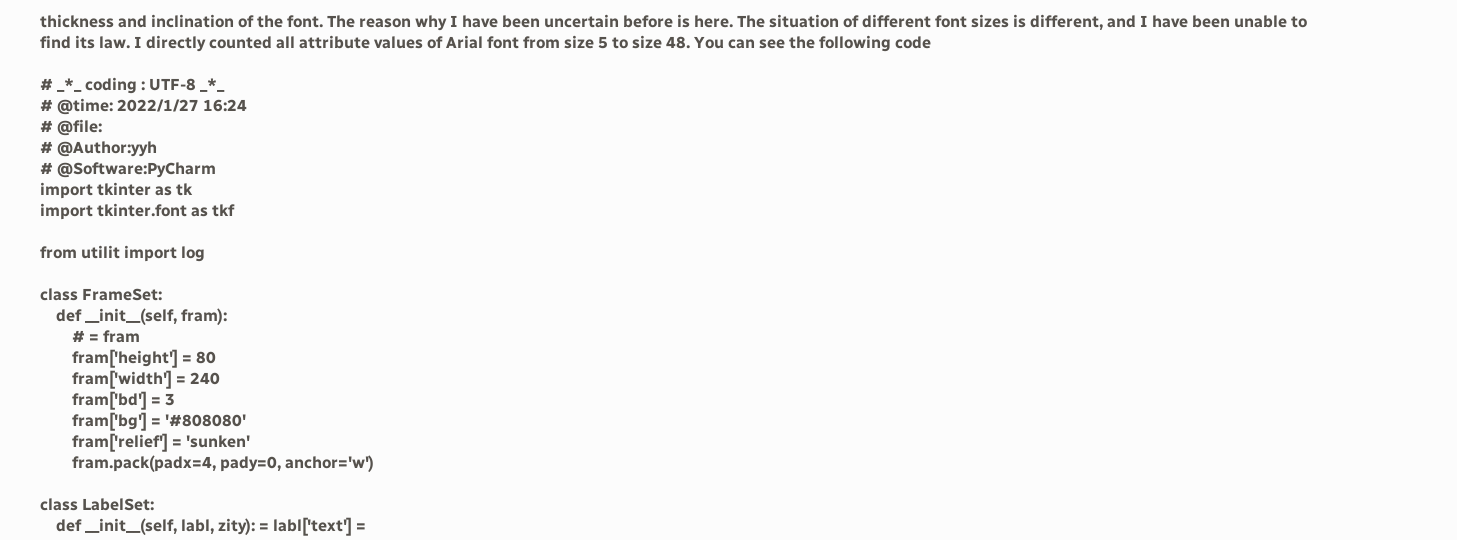thickness and inclination of the font. The reason why I have been uncertain before is here. The situation of different font sizes is different, and I have been unable to find its law. I directly counted all attribute values of Arial font from size 5 to size 48. You can see the following code

# _*_ coding : UTF-8 _*_
# @time: 2022/1/27 16:24
# @file:
# @Author:yyh
# @Software:PyCharm
import tkinter as tk
import tkinter.font as tkf

from utilit import log

class FrameSet:
    def __init__(self, fram):
        # = fram
        fram['height'] = 80
        fram['width'] = 240
        fram['bd'] = 3
        fram['bg'] = '#808080'
        fram['relief'] = 'sunken'
        fram.pack(padx=4, pady=0, anchor='w')

class LabelSet:
    def __init__(self, labl, zity): = labl['text'] =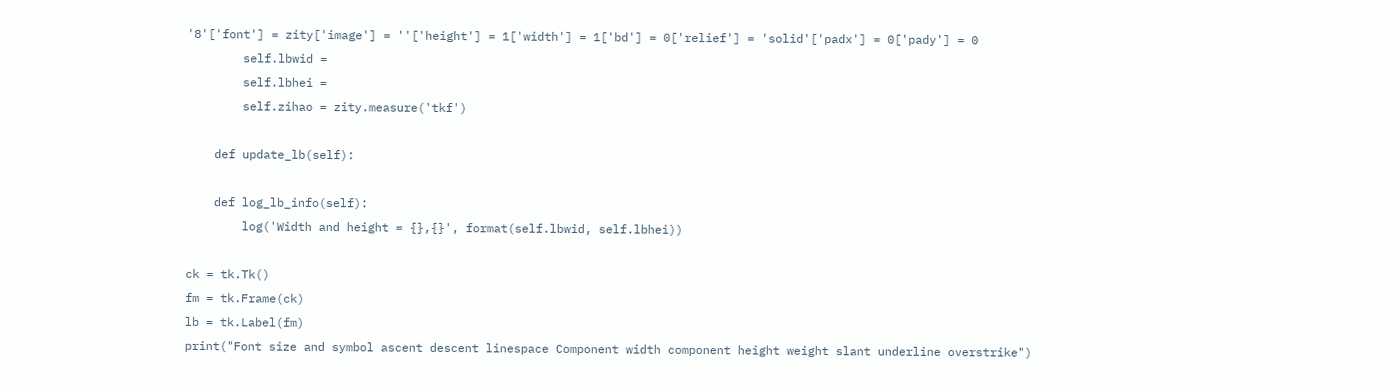'8'['font'] = zity['image'] = ''['height'] = 1['width'] = 1['bd'] = 0['relief'] = 'solid'['padx'] = 0['pady'] = 0
        self.lbwid =
        self.lbhei =
        self.zihao = zity.measure('tkf')

    def update_lb(self):

    def log_lb_info(self):
        log('Width and height = {},{}', format(self.lbwid, self.lbhei))

ck = tk.Tk()
fm = tk.Frame(ck)
lb = tk.Label(fm)
print("Font size and symbol ascent descent linespace Component width component height weight slant underline overstrike")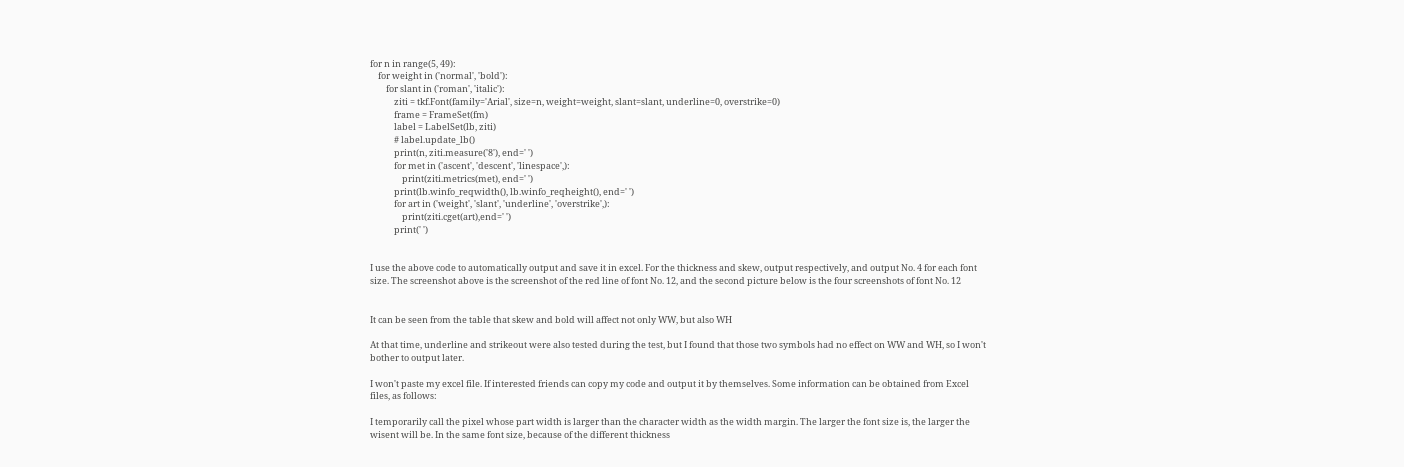for n in range(5, 49):
    for weight in ('normal', 'bold'):
        for slant in ('roman', 'italic'):
            ziti = tkf.Font(family='Arial', size=n, weight=weight, slant=slant, underline=0, overstrike=0)
            frame = FrameSet(fm)
            label = LabelSet(lb, ziti)
            # label.update_lb()
            print(n, ziti.measure('8'), end=' ')
            for met in ('ascent', 'descent', 'linespace',):
                print(ziti.metrics(met), end=' ')
            print(lb.winfo_reqwidth(), lb.winfo_reqheight(), end=' ')
            for art in ('weight', 'slant', 'underline', 'overstrike',):
                print(ziti.cget(art),end=' ')
            print(' ')


I use the above code to automatically output and save it in excel. For the thickness and skew, output respectively, and output No. 4 for each font size. The screenshot above is the screenshot of the red line of font No. 12, and the second picture below is the four screenshots of font No. 12


It can be seen from the table that skew and bold will affect not only WW, but also WH

At that time, underline and strikeout were also tested during the test, but I found that those two symbols had no effect on WW and WH, so I won't bother to output later.

I won't paste my excel file. If interested friends can copy my code and output it by themselves. Some information can be obtained from Excel files, as follows:

I temporarily call the pixel whose part width is larger than the character width as the width margin. The larger the font size is, the larger the wisent will be. In the same font size, because of the different thickness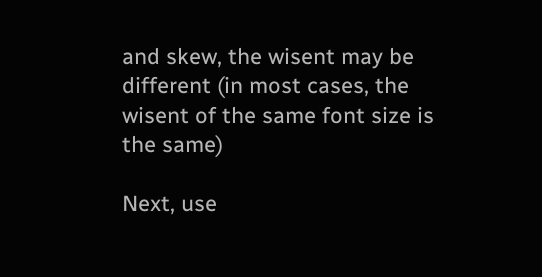and skew, the wisent may be different (in most cases, the wisent of the same font size is the same)

Next, use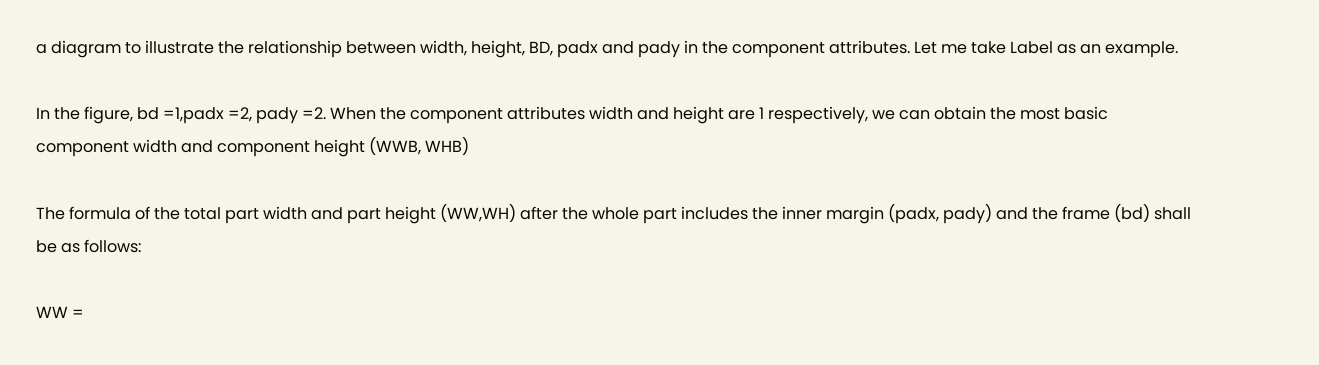a diagram to illustrate the relationship between width, height, BD, padx and pady in the component attributes. Let me take Label as an example.

In the figure, bd =1,padx =2, pady =2. When the component attributes width and height are 1 respectively, we can obtain the most basic component width and component height (WWB, WHB)

The formula of the total part width and part height (WW,WH) after the whole part includes the inner margin (padx, pady) and the frame (bd) shall be as follows:

WW =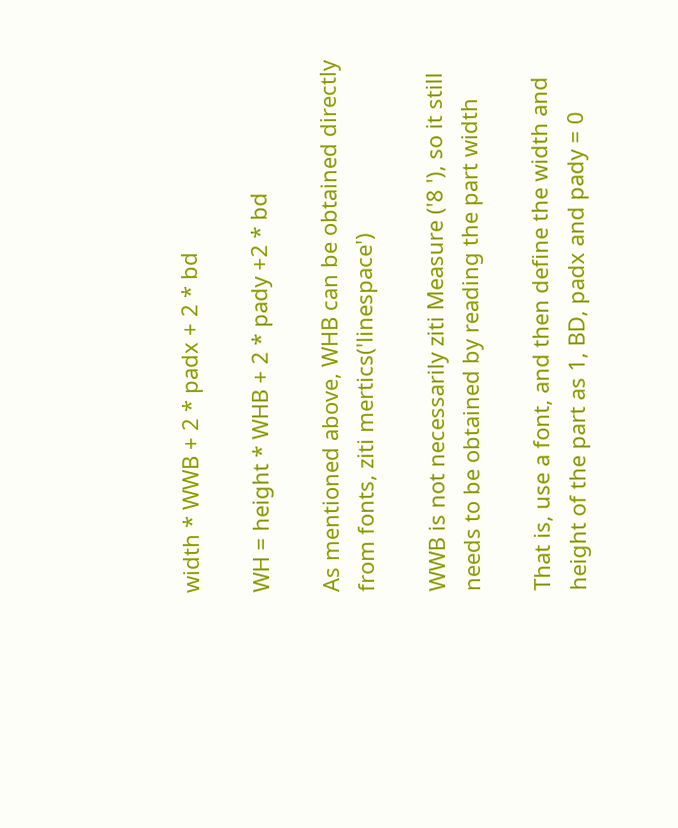width * WWB + 2 * padx + 2 * bd

WH = height * WHB + 2 * pady +2 * bd

As mentioned above, WHB can be obtained directly from fonts, ziti mertics('linespace')

WWB is not necessarily ziti Measure ('8 '), so it still needs to be obtained by reading the part width

That is, use a font, and then define the width and height of the part as 1, BD, padx and pady = 0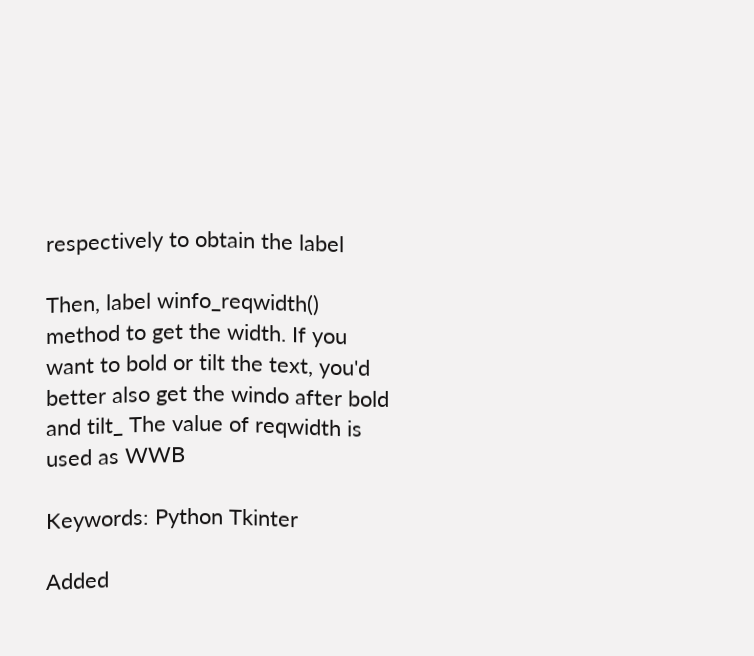respectively to obtain the label

Then, label winfo_reqwidth() method to get the width. If you want to bold or tilt the text, you'd better also get the windo after bold and tilt_ The value of reqwidth is used as WWB

Keywords: Python Tkinter

Added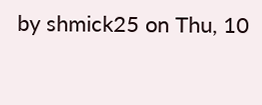by shmick25 on Thu, 10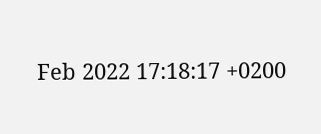Feb 2022 17:18:17 +0200